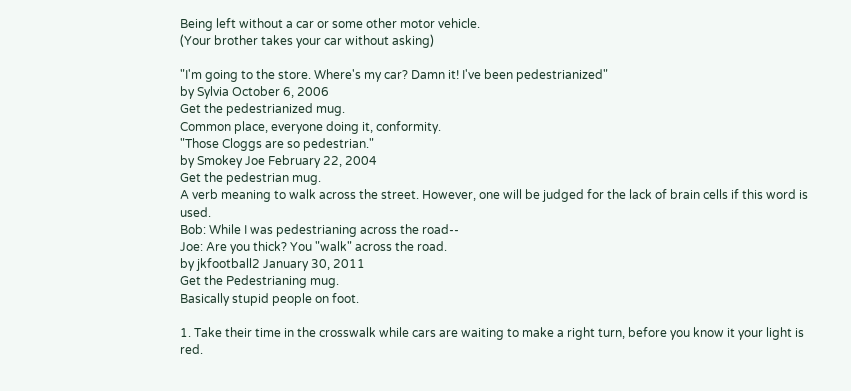Being left without a car or some other motor vehicle.
(Your brother takes your car without asking)

"I'm going to the store. Where's my car? Damn it! I've been pedestrianized"
by Sylvia October 6, 2006
Get the pedestrianized mug.
Common place, everyone doing it, conformity.
"Those Cloggs are so pedestrian."
by Smokey Joe February 22, 2004
Get the pedestrian mug.
A verb meaning to walk across the street. However, one will be judged for the lack of brain cells if this word is used.
Bob: While I was pedestrianing across the road--
Joe: Are you thick? You "walk" across the road.
by jkfootball2 January 30, 2011
Get the Pedestrianing mug.
Basically stupid people on foot.

1. Take their time in the crosswalk while cars are waiting to make a right turn, before you know it your light is red.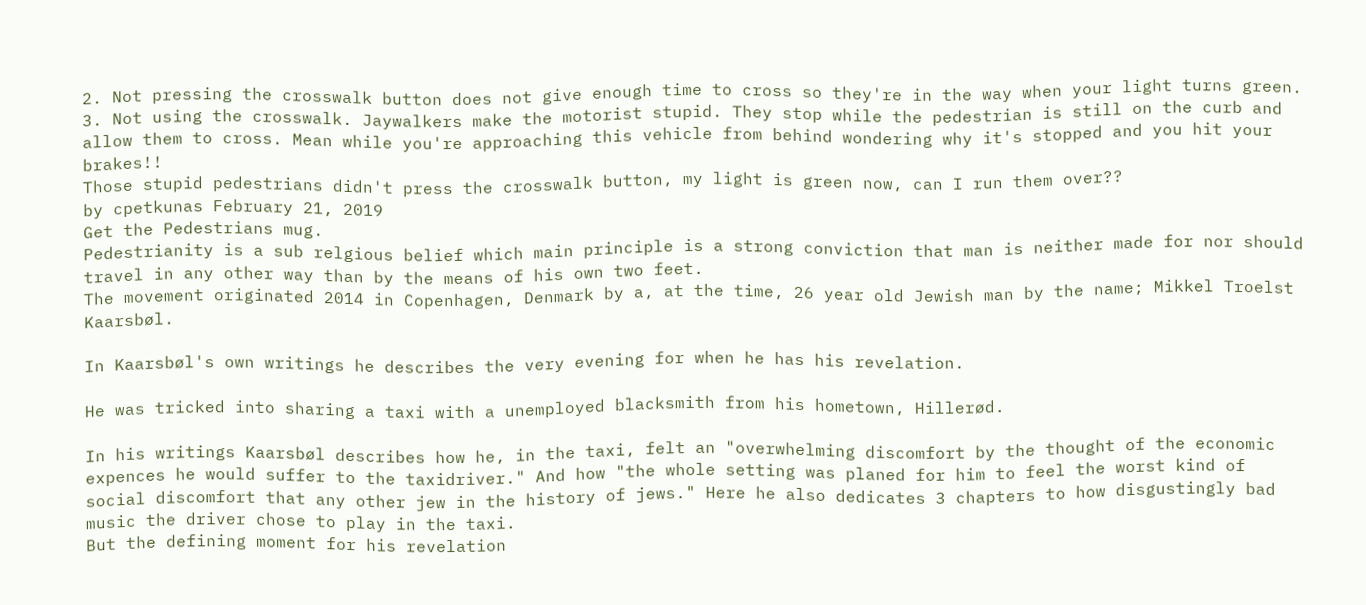2. Not pressing the crosswalk button does not give enough time to cross so they're in the way when your light turns green.
3. Not using the crosswalk. Jaywalkers make the motorist stupid. They stop while the pedestrian is still on the curb and allow them to cross. Mean while you're approaching this vehicle from behind wondering why it's stopped and you hit your brakes!!
Those stupid pedestrians didn't press the crosswalk button, my light is green now, can I run them over??
by cpetkunas February 21, 2019
Get the Pedestrians mug.
Pedestrianity is a sub relgious belief which main principle is a strong conviction that man is neither made for nor should travel in any other way than by the means of his own two feet.
The movement originated 2014 in Copenhagen, Denmark by a, at the time, 26 year old Jewish man by the name; Mikkel Troelst Kaarsbøl.

In Kaarsbøl's own writings he describes the very evening for when he has his revelation.

He was tricked into sharing a taxi with a unemployed blacksmith from his hometown, Hillerød.

In his writings Kaarsbøl describes how he, in the taxi, felt an "overwhelming discomfort by the thought of the economic expences he would suffer to the taxidriver." And how "the whole setting was planed for him to feel the worst kind of social discomfort that any other jew in the history of jews." Here he also dedicates 3 chapters to how disgustingly bad music the driver chose to play in the taxi.
But the defining moment for his revelation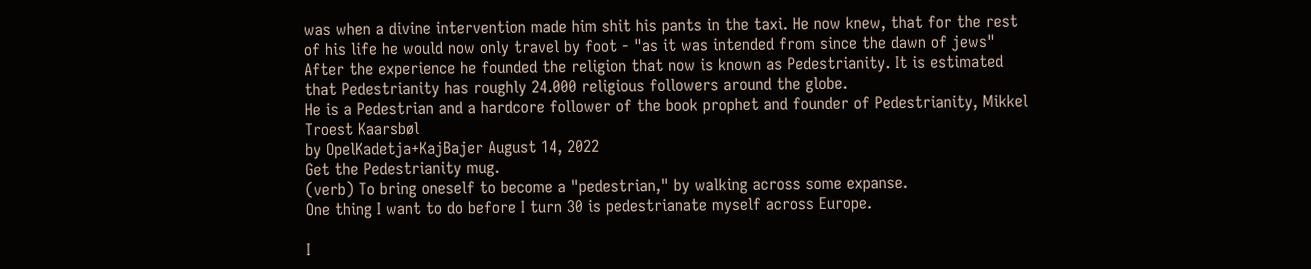was when a divine intervention made him shit his pants in the taxi. He now knew, that for the rest of his life he would now only travel by foot - "as it was intended from since the dawn of jews" After the experience he founded the religion that now is known as Pedestrianity. It is estimated that Pedestrianity has roughly 24.000 religious followers around the globe.
He is a Pedestrian and a hardcore follower of the book prophet and founder of Pedestrianity, Mikkel Troest Kaarsbøl
by OpelKadetja+KajBajer August 14, 2022
Get the Pedestrianity mug.
(verb) To bring oneself to become a "pedestrian," by walking across some expanse.
One thing I want to do before I turn 30 is pedestrianate myself across Europe.

I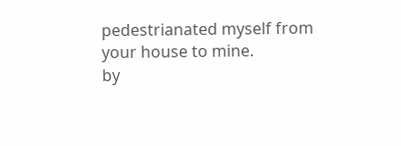pedestrianated myself from your house to mine.
by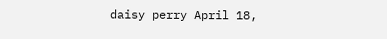daisy perry April 18,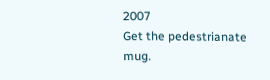2007
Get the pedestrianate mug.